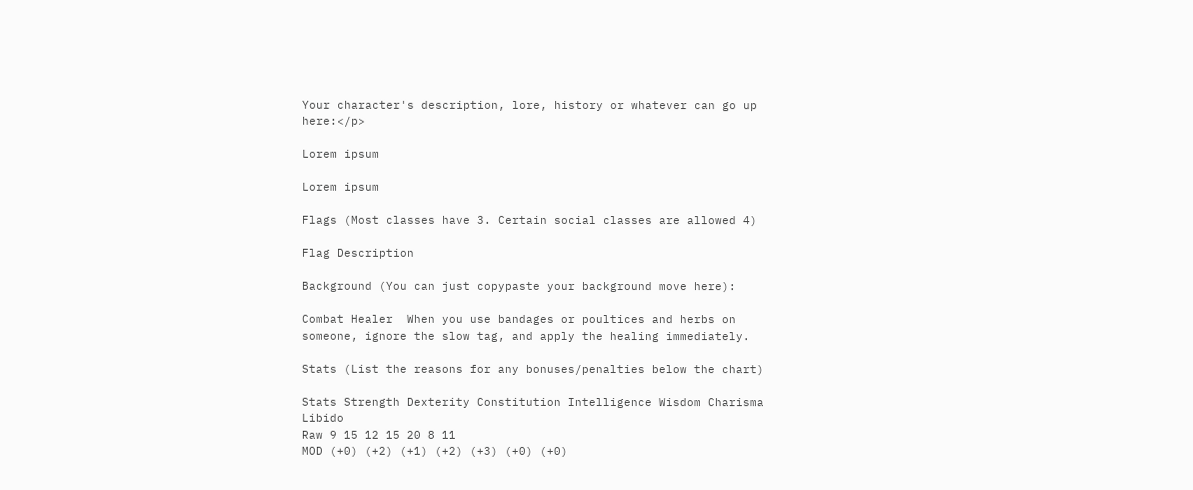Your character's description, lore, history or whatever can go up here:</p>

Lorem ipsum

Lorem ipsum

Flags (Most classes have 3. Certain social classes are allowed 4)

Flag Description

Background (You can just copypaste your background move here):

Combat Healer  When you use bandages or poultices and herbs on someone, ignore the slow tag, and apply the healing immediately.

Stats (List the reasons for any bonuses/penalties below the chart)

Stats Strength Dexterity Constitution Intelligence Wisdom Charisma Libido
Raw 9 15 12 15 20 8 11
MOD (+0) (+2) (+1) (+2) (+3) (+0) (+0)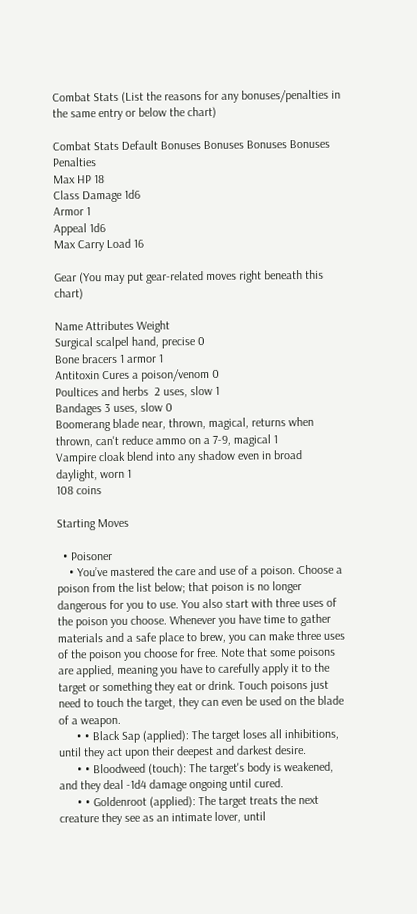Combat Stats (List the reasons for any bonuses/penalties in the same entry or below the chart)

Combat Stats Default Bonuses Bonuses Bonuses Bonuses Penalties
Max HP 18
Class Damage 1d6
Armor 1
Appeal 1d6
Max Carry Load 16

Gear (You may put gear-related moves right beneath this chart)

Name Attributes Weight
Surgical scalpel hand, precise 0
Bone bracers 1 armor 1
Antitoxin Cures a poison/venom 0
Poultices and herbs  2 uses, slow 1
Bandages 3 uses, slow 0
Boomerang blade near, thrown, magical, returns when thrown, can't reduce ammo on a 7-9, magical 1
Vampire cloak blend into any shadow even in broad daylight, worn 1
108 coins

Starting Moves

  • Poisoner
    • You’ve mastered the care and use of a poison. Choose a poison from the list below; that poison is no longer dangerous for you to use. You also start with three uses of the poison you choose. Whenever you have time to gather materials and a safe place to brew, you can make three uses of the poison you choose for free. Note that some poisons are applied, meaning you have to carefully apply it to the target or something they eat or drink. Touch poisons just need to touch the target, they can even be used on the blade of a weapon.
      • • Black Sap (applied): The target loses all inhibitions, until they act upon their deepest and darkest desire.
      • • Bloodweed (touch): The target's body is weakened, and they deal -1d4 damage ongoing until cured.
      • • Goldenroot (applied): The target treats the next creature they see as an intimate lover, until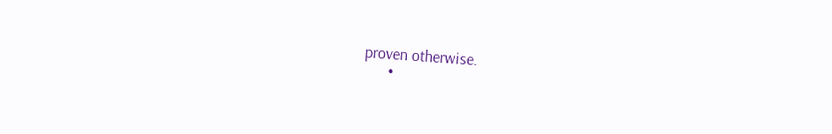proven otherwise.
      •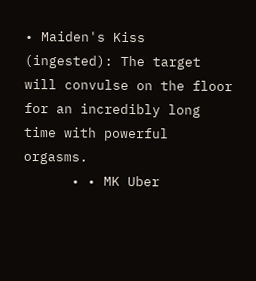• Maiden's Kiss (ingested): The target will convulse on the floor for an incredibly long time with powerful orgasms.
      • • MK Uber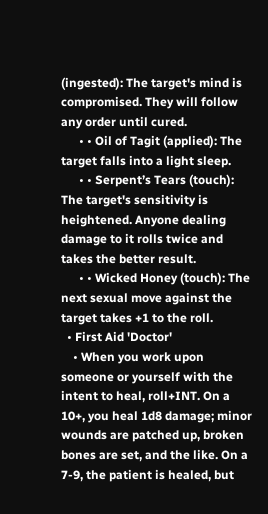(ingested): The target's mind is compromised. They will follow any order until cured.
      • • Oil of Tagit (applied): The target falls into a light sleep.
      • • Serpent’s Tears (touch): The target's sensitivity is heightened. Anyone dealing damage to it rolls twice and takes the better result.
      • • Wicked Honey (touch): The next sexual move against the target takes +1 to the roll.
  • First Aid 'Doctor'
    • When you work upon someone or yourself with the intent to heal, roll+INT. On a 10+, you heal 1d8 damage; minor wounds are patched up, broken bones are set, and the like. On a 7-9, the patient is healed, but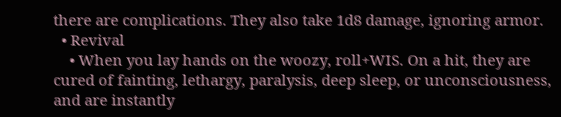there are complications. They also take 1d8 damage, ignoring armor.
  • Revival
    • When you lay hands on the woozy, roll+WIS. On a hit, they are cured of fainting, lethargy, paralysis, deep sleep, or unconsciousness, and are instantly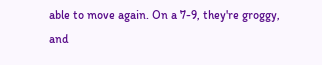able to move again. On a 7-9, they're groggy, and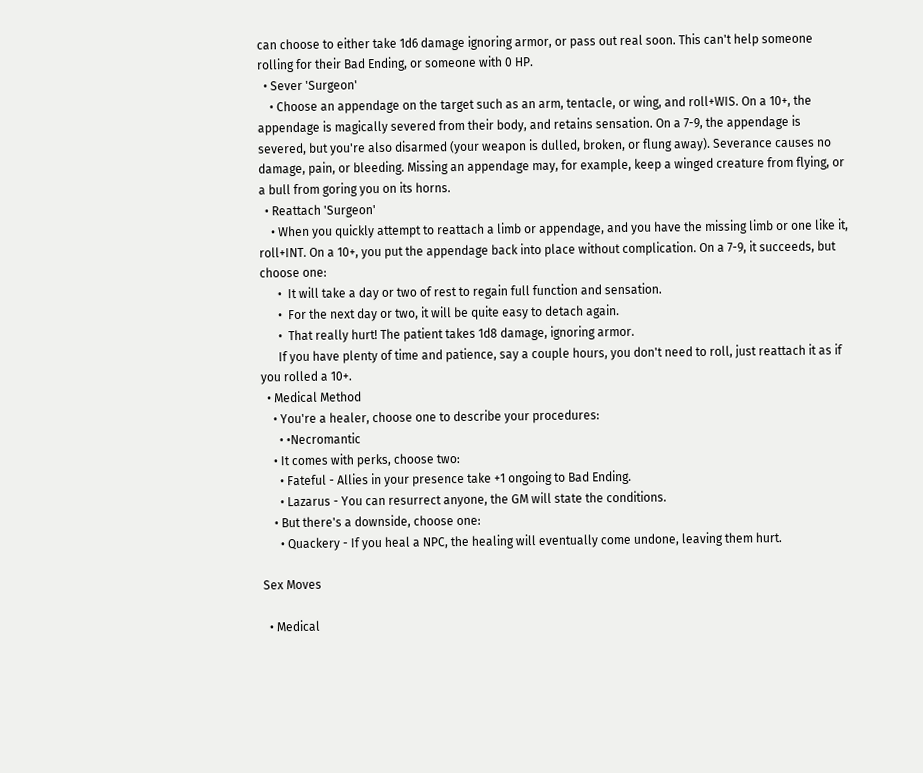can choose to either take 1d6 damage ignoring armor, or pass out real soon. This can't help someone rolling for their Bad Ending, or someone with 0 HP.
  • Sever 'Surgeon'
    • Choose an appendage on the target such as an arm, tentacle, or wing, and roll+WIS. On a 10+, the appendage is magically severed from their body, and retains sensation. On a 7-9, the appendage is severed, but you're also disarmed (your weapon is dulled, broken, or flung away). Severance causes no damage, pain, or bleeding. Missing an appendage may, for example, keep a winged creature from flying, or a bull from goring you on its horns.
  • Reattach 'Surgeon'
    • When you quickly attempt to reattach a limb or appendage, and you have the missing limb or one like it, roll+INT. On a 10+, you put the appendage back into place without complication. On a 7-9, it succeeds, but choose one:
      •  It will take a day or two of rest to regain full function and sensation.
      •  For the next day or two, it will be quite easy to detach again.
      •  That really hurt! The patient takes 1d8 damage, ignoring armor.
      If you have plenty of time and patience, say a couple hours, you don't need to roll, just reattach it as if you rolled a 10+.
  • Medical Method
    • You're a healer, choose one to describe your procedures:
      • •Necromantic
    • It comes with perks, choose two:
      • Fateful - Allies in your presence take +1 ongoing to Bad Ending.
      • Lazarus - You can resurrect anyone, the GM will state the conditions.
    • But there's a downside, choose one:
      • Quackery - If you heal a NPC, the healing will eventually come undone, leaving them hurt.

Sex Moves

  • Medical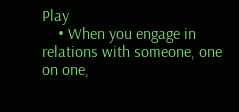Play
    • When you engage in relations with someone, one on one,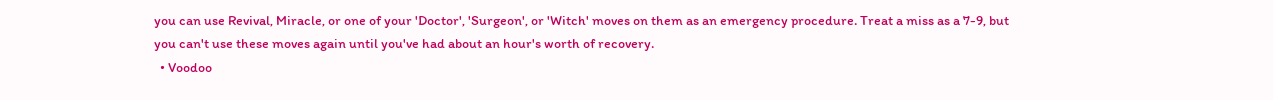you can use Revival, Miracle, or one of your 'Doctor', 'Surgeon', or 'Witch' moves on them as an emergency procedure. Treat a miss as a 7-9, but you can't use these moves again until you've had about an hour's worth of recovery.
  • Voodoo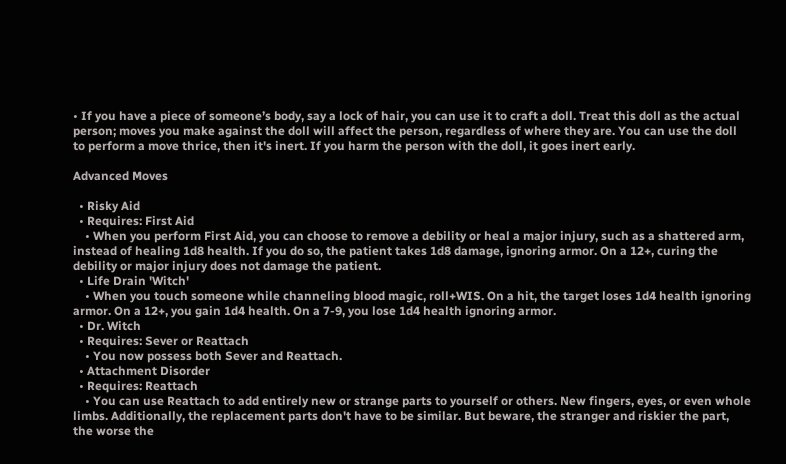• If you have a piece of someone’s body, say a lock of hair, you can use it to craft a doll. Treat this doll as the actual person; moves you make against the doll will affect the person, regardless of where they are. You can use the doll to perform a move thrice, then it's inert. If you harm the person with the doll, it goes inert early.

Advanced Moves

  • Risky Aid
  • Requires: First Aid
    • When you perform First Aid, you can choose to remove a debility or heal a major injury, such as a shattered arm, instead of healing 1d8 health. If you do so, the patient takes 1d8 damage, ignoring armor. On a 12+, curing the debility or major injury does not damage the patient.
  • Life Drain 'Witch'
    • When you touch someone while channeling blood magic, roll+WIS. On a hit, the target loses 1d4 health ignoring armor. On a 12+, you gain 1d4 health. On a 7-9, you lose 1d4 health ignoring armor.
  • Dr. Witch
  • Requires: Sever or Reattach
    • You now possess both Sever and Reattach.
  • Attachment Disorder
  • Requires: Reattach
    • You can use Reattach to add entirely new or strange parts to yourself or others. New fingers, eyes, or even whole limbs. Additionally, the replacement parts don't have to be similar. But beware, the stranger and riskier the part, the worse the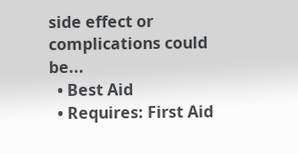side effect or complications could be...
  • Best Aid
  • Requires: First Aid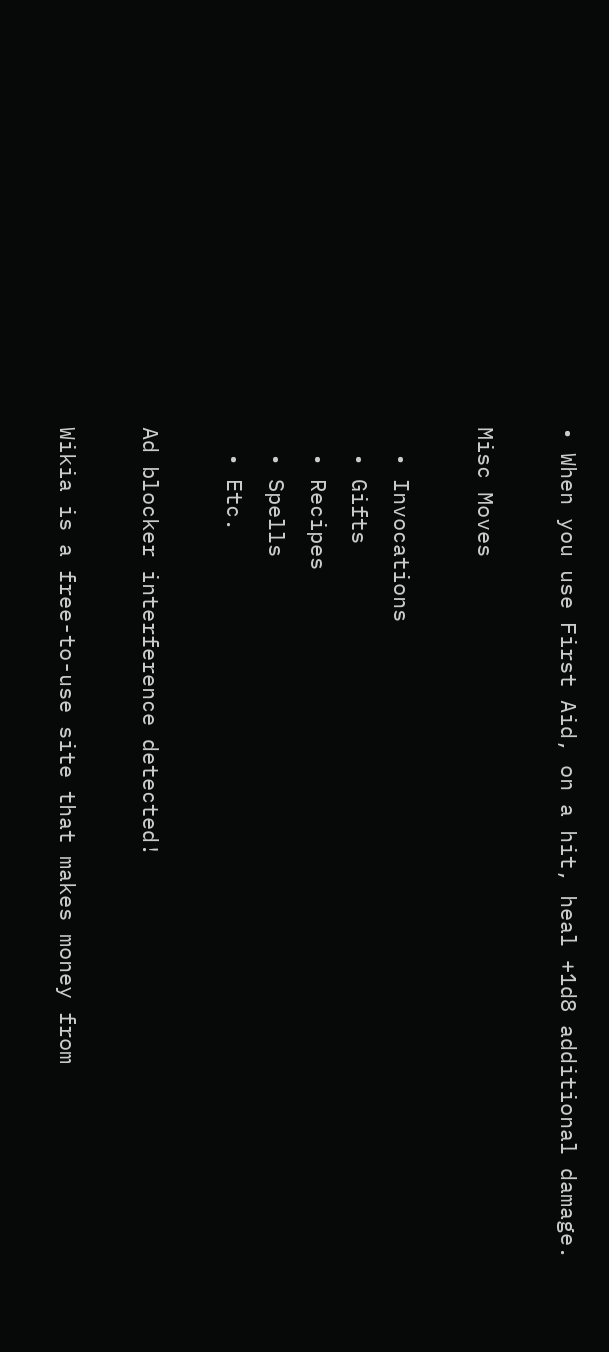• When you use First Aid, on a hit, heal +1d8 additional damage.

Misc Moves

  • Invocations
  • Gifts
  • Recipes
  • Spells
  • Etc.

Ad blocker interference detected!

Wikia is a free-to-use site that makes money from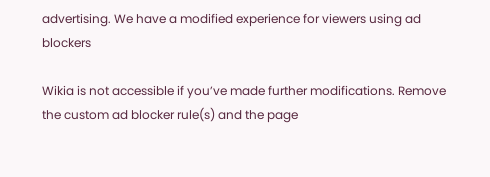advertising. We have a modified experience for viewers using ad blockers

Wikia is not accessible if you’ve made further modifications. Remove the custom ad blocker rule(s) and the page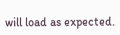will load as expected.